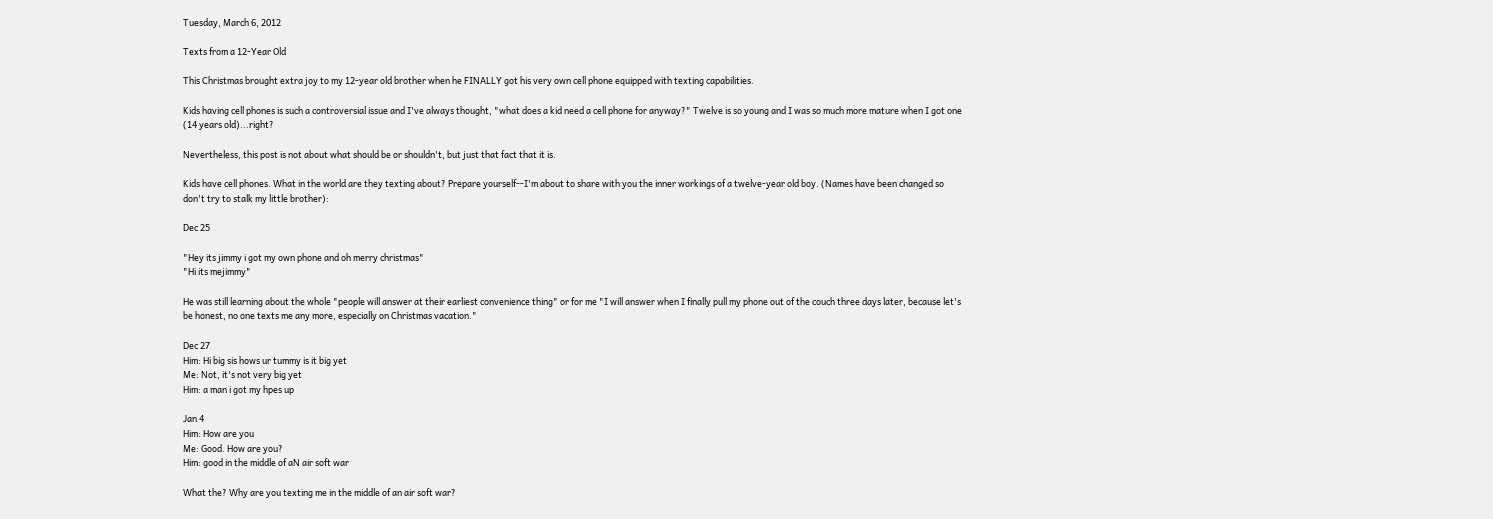Tuesday, March 6, 2012

Texts from a 12-Year Old

This Christmas brought extra joy to my 12-year old brother when he FINALLY got his very own cell phone equipped with texting capabilities.

Kids having cell phones is such a controversial issue and I've always thought, "what does a kid need a cell phone for anyway?" Twelve is so young and I was so much more mature when I got one (14 years old)...right?

Nevertheless, this post is not about what should be or shouldn't, but just that fact that it is.

Kids have cell phones. What in the world are they texting about? Prepare yourself--I'm about to share with you the inner workings of a twelve-year old boy. (Names have been changed so don't try to stalk my little brother):

Dec 25

"Hey its jimmy i got my own phone and oh merry christmas"
"Hi its mejimmy"

He was still learning about the whole "people will answer at their earliest convenience thing" or for me "I will answer when I finally pull my phone out of the couch three days later, because let's be honest, no one texts me any more, especially on Christmas vacation."

Dec 27
Him: Hi big sis hows ur tummy is it big yet
Me: Not, it's not very big yet
Him: a man i got my hpes up

Jan 4
Him: How are you
Me: Good. How are you?
Him: good in the middle of aN air soft war

What the? Why are you texting me in the middle of an air soft war?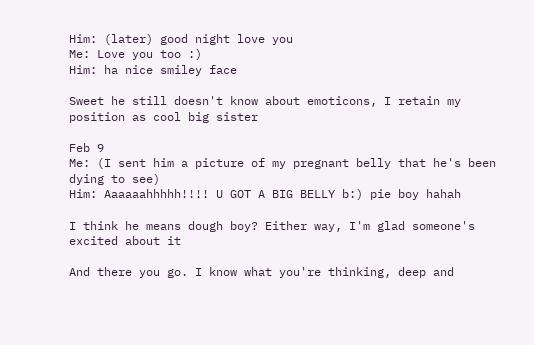Him: (later) good night love you
Me: Love you too :)
Him: ha nice smiley face

Sweet he still doesn't know about emoticons, I retain my position as cool big sister

Feb 9
Me: (I sent him a picture of my pregnant belly that he's been dying to see)
Him: Aaaaaahhhhh!!!! U GOT A BIG BELLY b:) pie boy hahah

I think he means dough boy? Either way, I'm glad someone's excited about it

And there you go. I know what you're thinking, deep and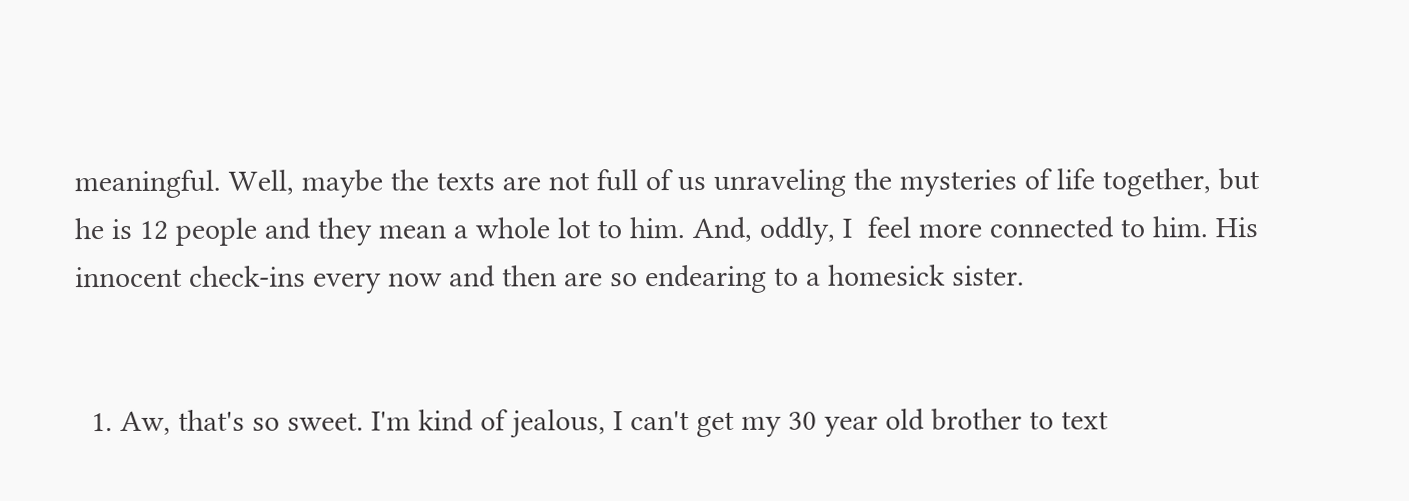meaningful. Well, maybe the texts are not full of us unraveling the mysteries of life together, but he is 12 people and they mean a whole lot to him. And, oddly, I  feel more connected to him. His innocent check-ins every now and then are so endearing to a homesick sister.


  1. Aw, that's so sweet. I'm kind of jealous, I can't get my 30 year old brother to text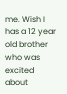me. Wish I has a 12 year old brother who was excited about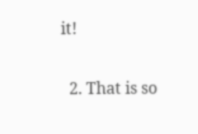it!

  2. That is so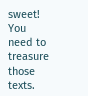sweet! You need to treasure those texts.